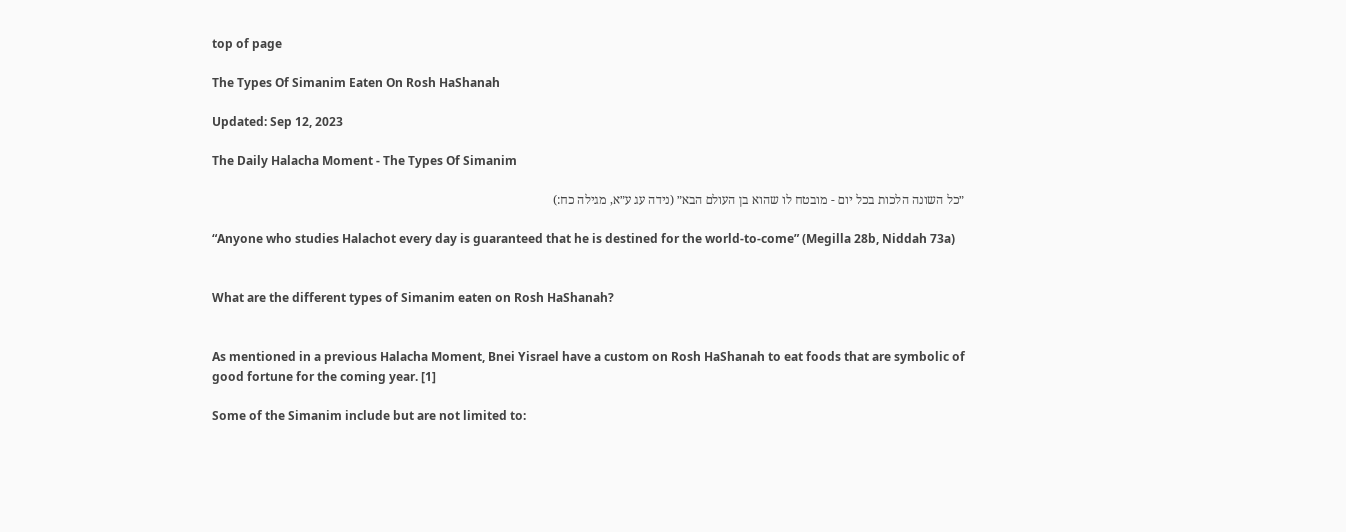top of page

The Types Of Simanim Eaten On Rosh HaShanah

Updated: Sep 12, 2023

The Daily Halacha Moment - The Types Of Simanim

״כל השונה הלכות בכל יום - מובטח לו שהוא בן העולם הבא״ (נידה עג ע״א, מגילה כח:)

“Anyone who studies Halachot every day is guaranteed that he is destined for the world-to-come” (Megilla 28b, Niddah 73a)


What are the different types of Simanim eaten on Rosh HaShanah?


As mentioned in a previous Halacha Moment, Bnei Yisrael have a custom on Rosh HaShanah to eat foods that are symbolic of good fortune for the coming year. [1]

Some of the Simanim include but are not limited to: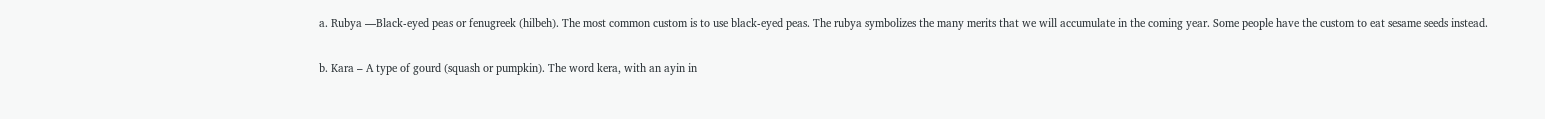a. Rubya —Black-eyed peas or fenugreek (hilbeh). The most common custom is to use black-eyed peas. The rubya symbolizes the many merits that we will accumulate in the coming year. Some people have the custom to eat sesame seeds instead.

b. Kara – A type of gourd (squash or pumpkin). The word kera, with an ayin in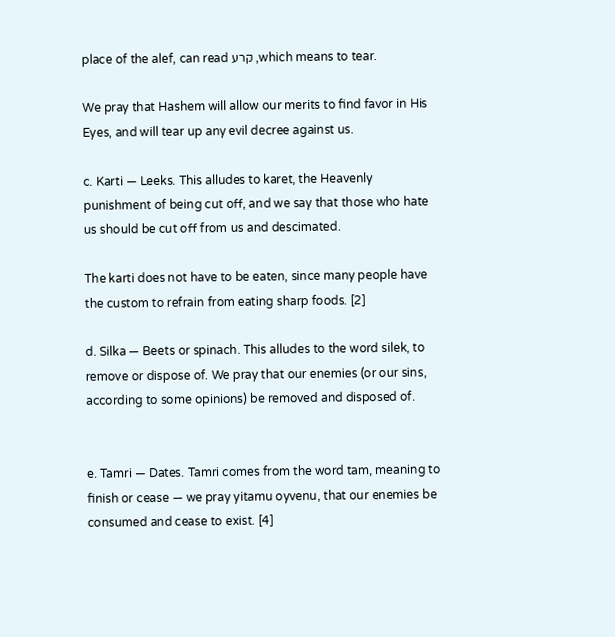place of the alef, can read קרע ,which means to tear.

We pray that Hashem will allow our merits to find favor in His Eyes, and will tear up any evil decree against us.

c. Karti — Leeks. This alludes to karet, the Heavenly punishment of being cut off, and we say that those who hate us should be cut off from us and descimated.

The karti does not have to be eaten, since many people have the custom to refrain from eating sharp foods. [2]

d. Silka — Beets or spinach. This alludes to the word silek, to remove or dispose of. We pray that our enemies (or our sins, according to some opinions) be removed and disposed of.


e. Tamri — Dates. Tamri comes from the word tam, meaning to finish or cease — we pray yitamu oyvenu, that our enemies be consumed and cease to exist. [4]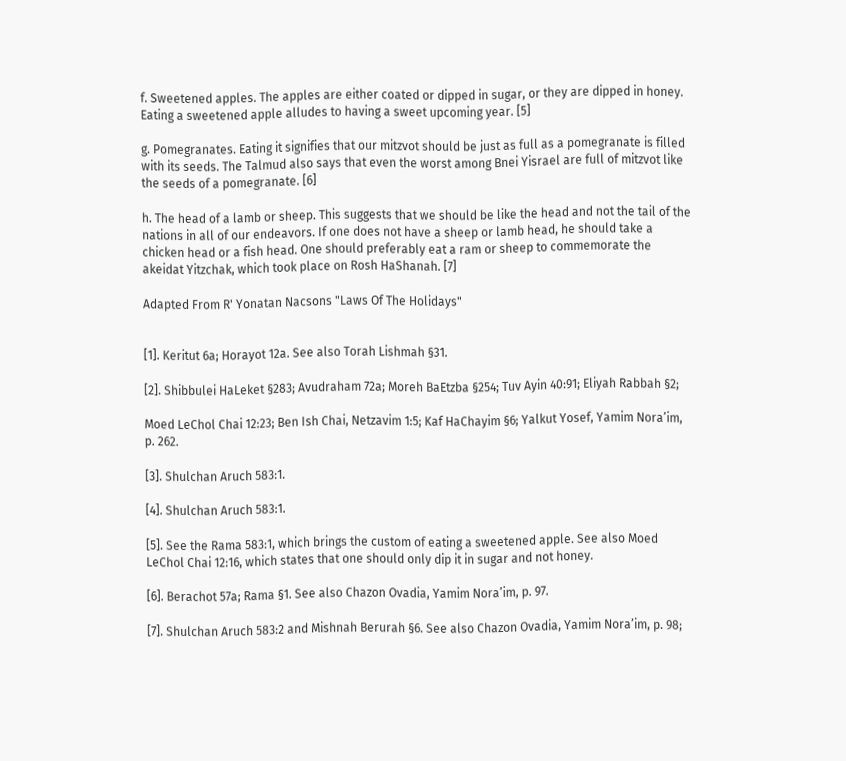f. Sweetened apples. The apples are either coated or dipped in sugar, or they are dipped in honey. Eating a sweetened apple alludes to having a sweet upcoming year. [5]

g. Pomegranates. Eating it signifies that our mitzvot should be just as full as a pomegranate is filled with its seeds. The Talmud also says that even the worst among Bnei Yisrael are full of mitzvot like the seeds of a pomegranate. [6]

h. The head of a lamb or sheep. This suggests that we should be like the head and not the tail of the nations in all of our endeavors. If one does not have a sheep or lamb head, he should take a chicken head or a fish head. One should preferably eat a ram or sheep to commemorate the akeidat Yitzchak, which took place on Rosh HaShanah. [7]

Adapted From R' Yonatan Nacsons "Laws Of The Holidays"


[1]. Keritut 6a; Horayot 12a. See also Torah Lishmah §31.

[2]. Shibbulei HaLeket §283; Avudraham 72a; Moreh BaEtzba §254; Tuv Ayin 40:91; Eliyah Rabbah §2;

Moed LeChol Chai 12:23; Ben Ish Chai, Netzavim 1:5; Kaf HaChayim §6; Yalkut Yosef, Yamim Nora’im, p. 262.

[3]. Shulchan Aruch 583:1.

[4]. Shulchan Aruch 583:1.

[5]. See the Rama 583:1, which brings the custom of eating a sweetened apple. See also Moed LeChol Chai 12:16, which states that one should only dip it in sugar and not honey.

[6]. Berachot 57a; Rama §1. See also Chazon Ovadia, Yamim Nora’im, p. 97.

[7]. Shulchan Aruch 583:2 and Mishnah Berurah §6. See also Chazon Ovadia, Yamim Nora’im, p. 98;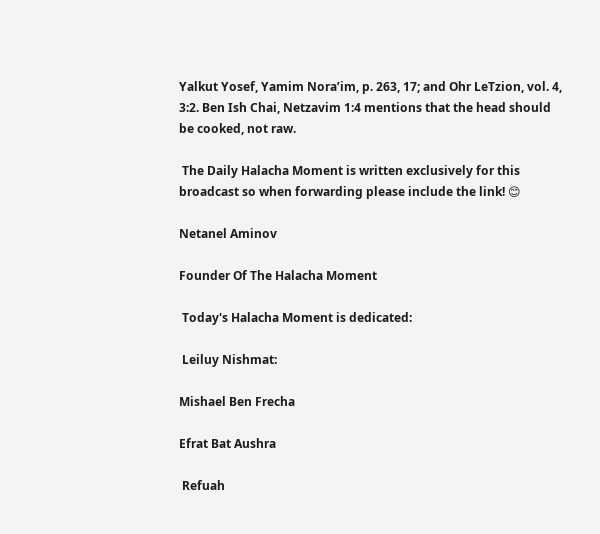Yalkut Yosef, Yamim Nora’im, p. 263, 17; and Ohr LeTzion, vol. 4, 3:2. Ben Ish Chai, Netzavim 1:4 mentions that the head should be cooked, not raw.

 The Daily Halacha Moment is written exclusively for this broadcast so when forwarding please include the link! 😊

Netanel Aminov

Founder Of The Halacha Moment

 Today's Halacha Moment is dedicated:

 Leiluy Nishmat:

Mishael Ben Frecha

Efrat Bat Aushra

 Refuah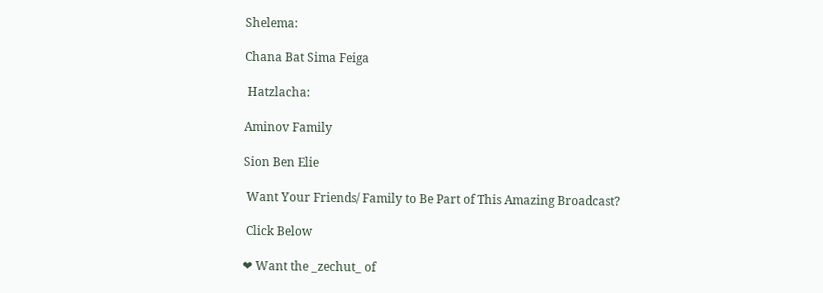Shelema:

Chana Bat Sima Feiga

 Hatzlacha:

Aminov Family

Sion Ben Elie

 Want Your Friends/ Family to Be Part of This Amazing Broadcast?

 Click Below

❤ Want the _zechut_ of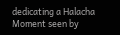dedicating a Halacha Moment seen by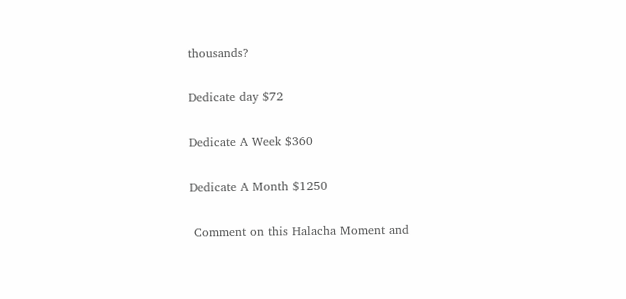thousands?

Dedicate day $72

Dedicate A Week $360

Dedicate A Month $1250

 Comment on this Halacha Moment and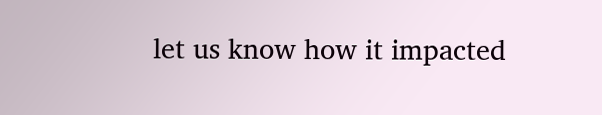let us know how it impacted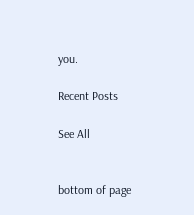you.

Recent Posts

See All


bottom of page